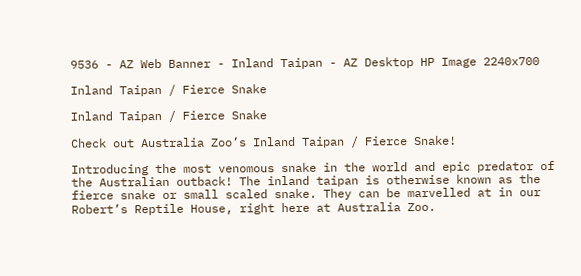9536 - AZ Web Banner - Inland Taipan - AZ Desktop HP Image 2240x700

Inland Taipan / Fierce Snake

Inland Taipan / Fierce Snake

Check out Australia Zoo’s Inland Taipan / Fierce Snake!

Introducing the most venomous snake in the world and epic predator of the Australian outback! The inland taipan is otherwise known as the fierce snake or small scaled snake. They can be marvelled at in our Robert’s Reptile House, right here at Australia Zoo.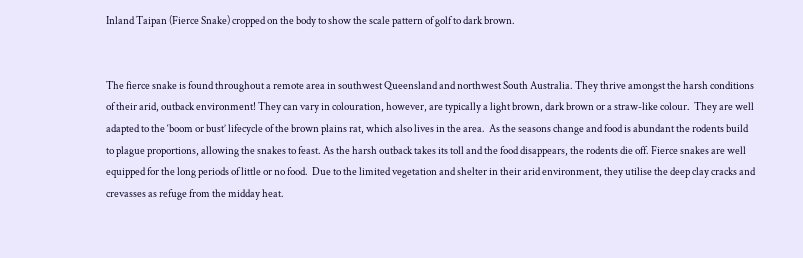Inland Taipan (Fierce Snake) cropped on the body to show the scale pattern of golf to dark brown.


The fierce snake is found throughout a remote area in southwest Queensland and northwest South Australia. They thrive amongst the harsh conditions of their arid, outback environment! They can vary in colouration, however, are typically a light brown, dark brown or a straw-like colour.  They are well adapted to the ‘boom or bust’ lifecycle of the brown plains rat, which also lives in the area.  As the seasons change and food is abundant the rodents build to plague proportions, allowing the snakes to feast. As the harsh outback takes its toll and the food disappears, the rodents die off. Fierce snakes are well equipped for the long periods of little or no food.  Due to the limited vegetation and shelter in their arid environment, they utilise the deep clay cracks and crevasses as refuge from the midday heat.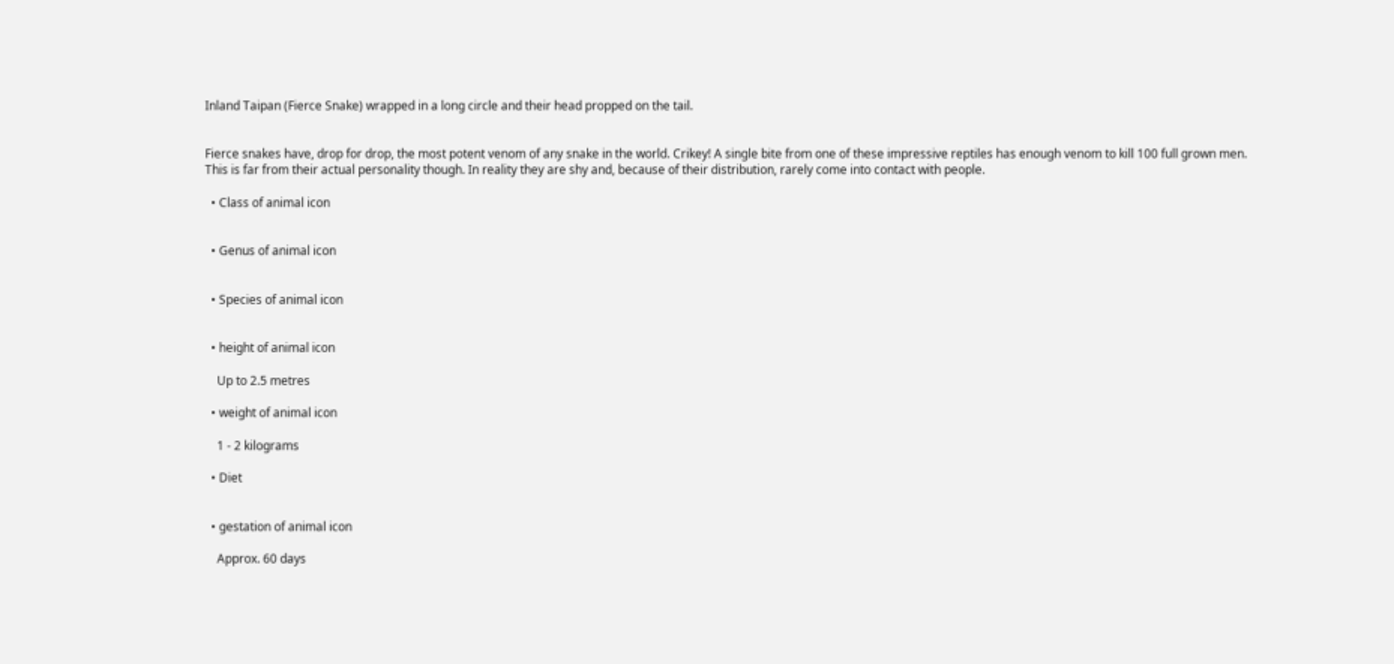Inland Taipan (Fierce Snake) wrapped in a long circle and their head propped on the tail.


Fierce snakes have, drop for drop, the most potent venom of any snake in the world. Crikey! A single bite from one of these impressive reptiles has enough venom to kill 100 full grown men.  This is far from their actual personality though. In reality they are shy and, because of their distribution, rarely come into contact with people.

  • Class of animal icon


  • Genus of animal icon


  • Species of animal icon


  • height of animal icon

    Up to 2.5 metres

  • weight of animal icon

    1 - 2 kilograms

  • Diet


  • gestation of animal icon

    Approx. 60 days